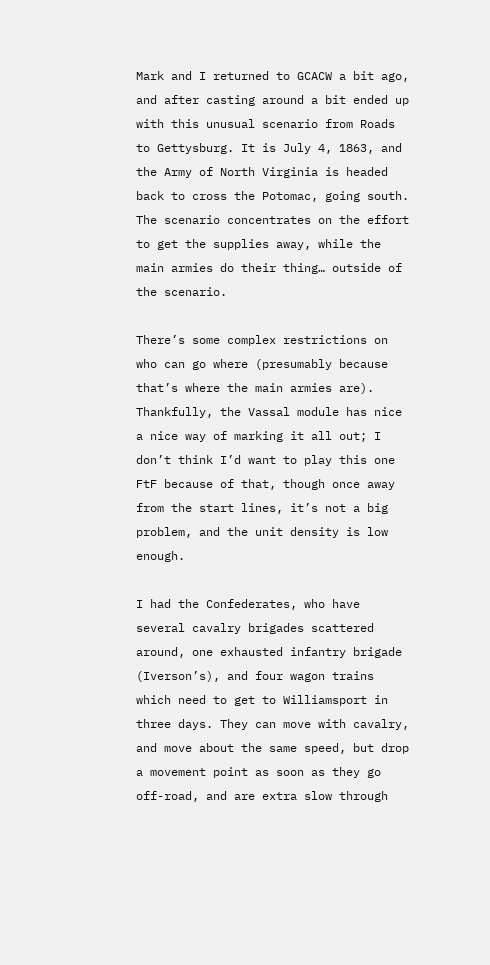Mark and I returned to GCACW a bit ago, and after casting around a bit ended up with this unusual scenario from Roads to Gettysburg. It is July 4, 1863, and the Army of North Virginia is headed back to cross the Potomac, going south. The scenario concentrates on the effort to get the supplies away, while the main armies do their thing… outside of the scenario.

There’s some complex restrictions on who can go where (presumably because that’s where the main armies are). Thankfully, the Vassal module has nice a nice way of marking it all out; I don’t think I’d want to play this one FtF because of that, though once away from the start lines, it’s not a big problem, and the unit density is low enough.

I had the Confederates, who have several cavalry brigades scattered around, one exhausted infantry brigade (Iverson’s), and four wagon trains which need to get to Williamsport in three days. They can move with cavalry, and move about the same speed, but drop a movement point as soon as they go off-road, and are extra slow through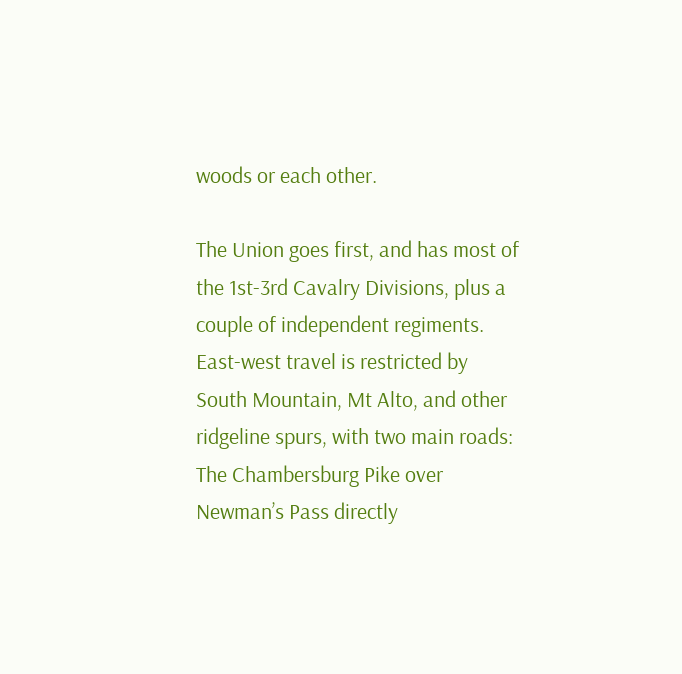woods or each other.

The Union goes first, and has most of the 1st-3rd Cavalry Divisions, plus a couple of independent regiments. East-west travel is restricted by South Mountain, Mt Alto, and other ridgeline spurs, with two main roads: The Chambersburg Pike over Newman’s Pass directly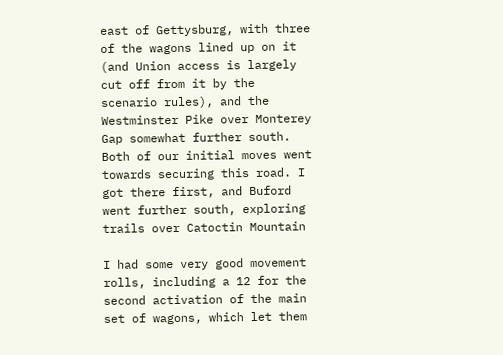east of Gettysburg, with three of the wagons lined up on it (and Union access is largely cut off from it by the scenario rules), and the Westminster Pike over Monterey Gap somewhat further south. Both of our initial moves went towards securing this road. I got there first, and Buford went further south, exploring trails over Catoctin Mountain

I had some very good movement rolls, including a 12 for the second activation of the main set of wagons, which let them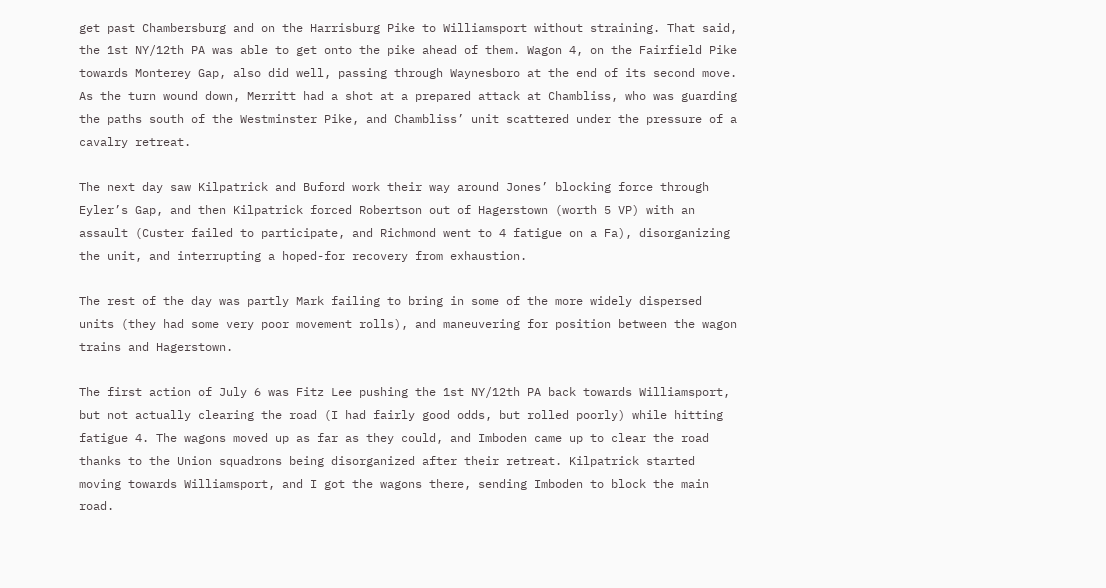get past Chambersburg and on the Harrisburg Pike to Williamsport without straining. That said, the 1st NY/12th PA was able to get onto the pike ahead of them. Wagon 4, on the Fairfield Pike towards Monterey Gap, also did well, passing through Waynesboro at the end of its second move. As the turn wound down, Merritt had a shot at a prepared attack at Chambliss, who was guarding the paths south of the Westminster Pike, and Chambliss’ unit scattered under the pressure of a cavalry retreat.

The next day saw Kilpatrick and Buford work their way around Jones’ blocking force through Eyler’s Gap, and then Kilpatrick forced Robertson out of Hagerstown (worth 5 VP) with an assault (Custer failed to participate, and Richmond went to 4 fatigue on a Fa), disorganizing the unit, and interrupting a hoped-for recovery from exhaustion.

The rest of the day was partly Mark failing to bring in some of the more widely dispersed units (they had some very poor movement rolls), and maneuvering for position between the wagon trains and Hagerstown.

The first action of July 6 was Fitz Lee pushing the 1st NY/12th PA back towards Williamsport, but not actually clearing the road (I had fairly good odds, but rolled poorly) while hitting fatigue 4. The wagons moved up as far as they could, and Imboden came up to clear the road thanks to the Union squadrons being disorganized after their retreat. Kilpatrick started moving towards Williamsport, and I got the wagons there, sending Imboden to block the main road.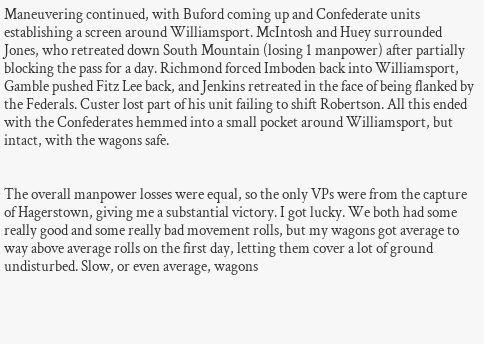Maneuvering continued, with Buford coming up and Confederate units establishing a screen around Williamsport. McIntosh and Huey surrounded Jones, who retreated down South Mountain (losing 1 manpower) after partially blocking the pass for a day. Richmond forced Imboden back into Williamsport, Gamble pushed Fitz Lee back, and Jenkins retreated in the face of being flanked by the Federals. Custer lost part of his unit failing to shift Robertson. All this ended with the Confederates hemmed into a small pocket around Williamsport, but intact, with the wagons safe.


The overall manpower losses were equal, so the only VPs were from the capture of Hagerstown, giving me a substantial victory. I got lucky. We both had some really good and some really bad movement rolls, but my wagons got average to way above average rolls on the first day, letting them cover a lot of ground undisturbed. Slow, or even average, wagons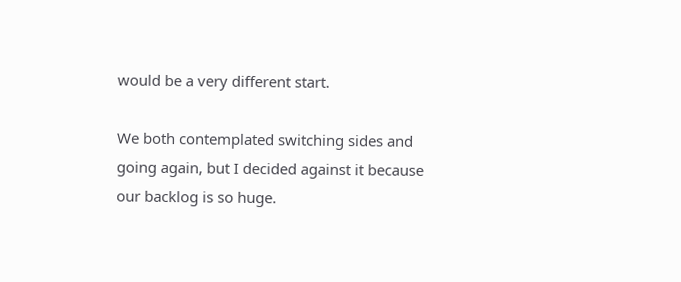would be a very different start.

We both contemplated switching sides and going again, but I decided against it because our backlog is so huge.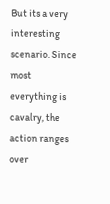But its a very interesting scenario. Since most everything is cavalry, the action ranges over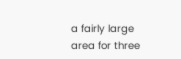a fairly large area for three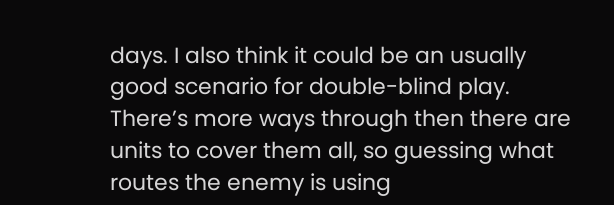days. I also think it could be an usually good scenario for double-blind play. There’s more ways through then there are units to cover them all, so guessing what routes the enemy is using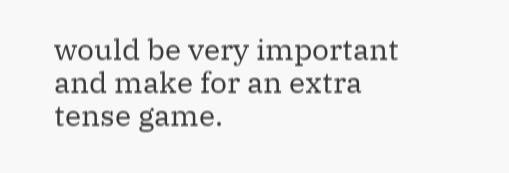would be very important and make for an extra tense game.